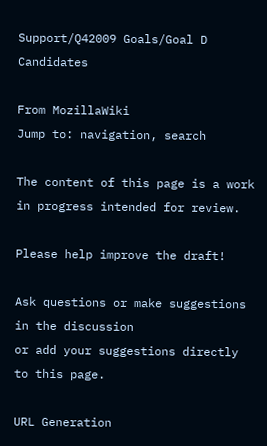Support/Q42009 Goals/Goal D Candidates

From MozillaWiki
Jump to: navigation, search

The content of this page is a work in progress intended for review.

Please help improve the draft!

Ask questions or make suggestions in the discussion
or add your suggestions directly to this page.

URL Generation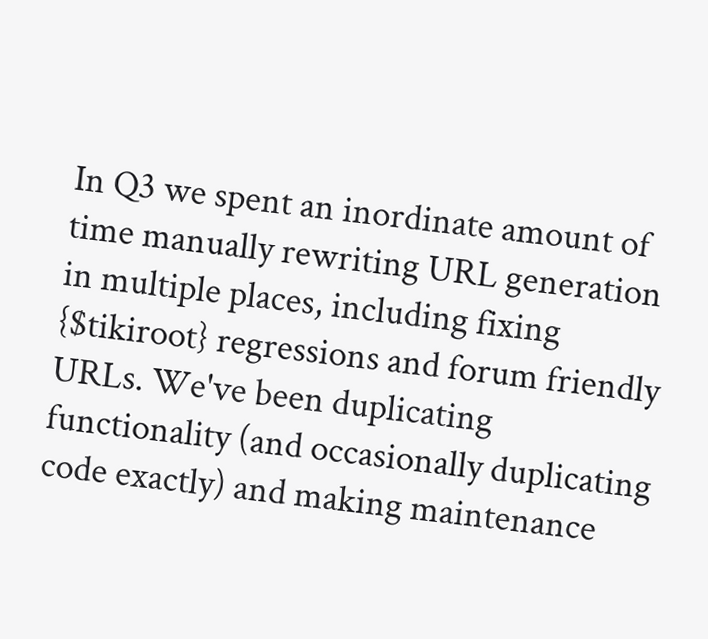In Q3 we spent an inordinate amount of time manually rewriting URL generation in multiple places, including fixing {$tikiroot} regressions and forum friendly URLs. We've been duplicating functionality (and occasionally duplicating code exactly) and making maintenance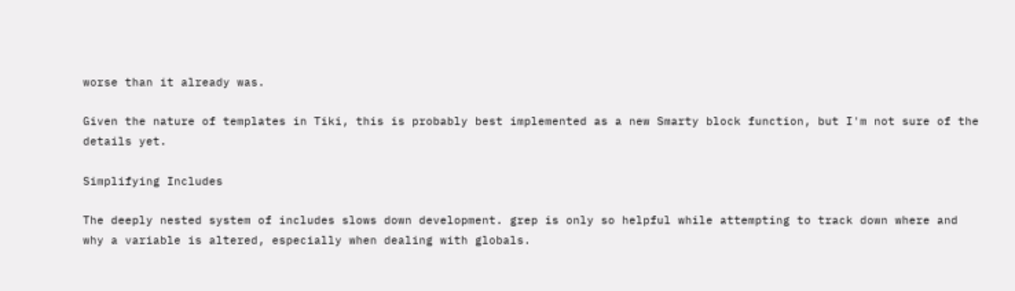worse than it already was.

Given the nature of templates in Tiki, this is probably best implemented as a new Smarty block function, but I'm not sure of the details yet.

Simplifying Includes

The deeply nested system of includes slows down development. grep is only so helpful while attempting to track down where and why a variable is altered, especially when dealing with globals.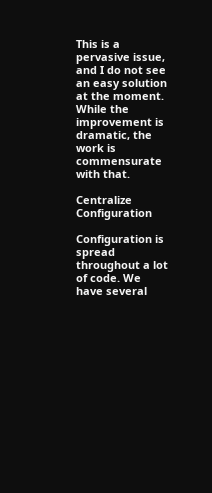This is a pervasive issue, and I do not see an easy solution at the moment. While the improvement is dramatic, the work is commensurate with that.

Centralize Configuration

Configuration is spread throughout a lot of code. We have several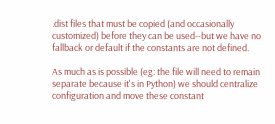.dist files that must be copied (and occasionally customized) before they can be used--but we have no fallback or default if the constants are not defined.

As much as is possible (eg: the file will need to remain separate because it's in Python) we should centralize configuration and move these constant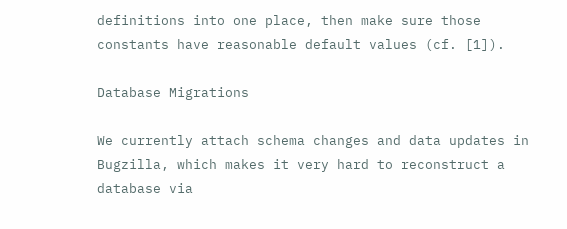definitions into one place, then make sure those constants have reasonable default values (cf. [1]).

Database Migrations

We currently attach schema changes and data updates in Bugzilla, which makes it very hard to reconstruct a database via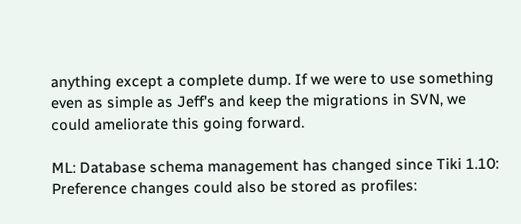anything except a complete dump. If we were to use something even as simple as Jeff's and keep the migrations in SVN, we could ameliorate this going forward.

ML: Database schema management has changed since Tiki 1.10: Preference changes could also be stored as profiles: